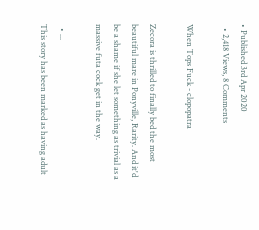• Published 3rd Apr 2020
  • 2,418 Views, 8 Comments

When Tops Fuck - clopopatra

Zecora is thrilled to finally bed the most beautiful mare in Ponyville, Rarity. And it'd be a shame if she let something as trivial as a massive futa cock get in the way.

  • ...
This story has been marked as having adult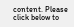content. Please click below to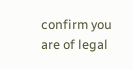confirm you are of legal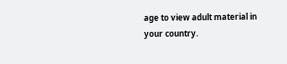age to view adult material in your country.